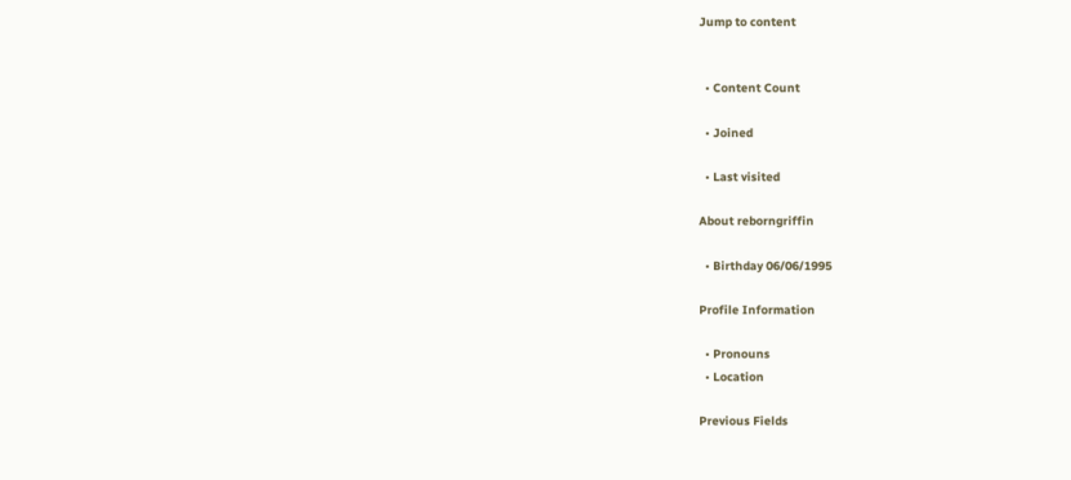Jump to content


  • Content Count

  • Joined

  • Last visited

About reborngriffin

  • Birthday 06/06/1995

Profile Information

  • Pronouns
  • Location

Previous Fields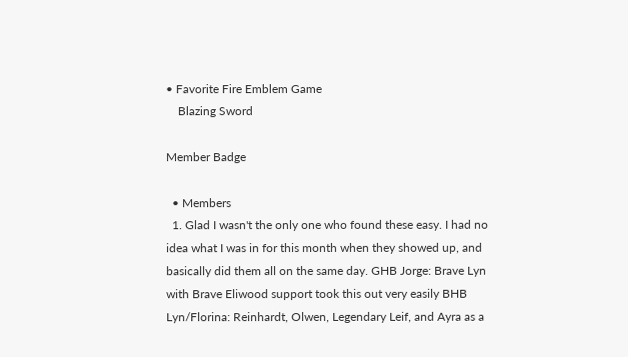• Favorite Fire Emblem Game
    Blazing Sword

Member Badge

  • Members
  1. Glad I wasn't the only one who found these easy. I had no idea what I was in for this month when they showed up, and basically did them all on the same day. GHB Jorge: Brave Lyn with Brave Eliwood support took this out very easily BHB Lyn/Florina: Reinhardt, Olwen, Legendary Leif, and Ayra as a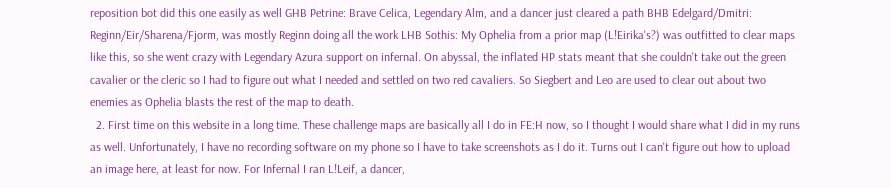reposition bot did this one easily as well GHB Petrine: Brave Celica, Legendary Alm, and a dancer just cleared a path BHB Edelgard/Dmitri: Reginn/Eir/Sharena/Fjorm, was mostly Reginn doing all the work LHB Sothis: My Ophelia from a prior map (L!Eirika's?) was outfitted to clear maps like this, so she went crazy with Legendary Azura support on infernal. On abyssal, the inflated HP stats meant that she couldn't take out the green cavalier or the cleric so I had to figure out what I needed and settled on two red cavaliers. So Siegbert and Leo are used to clear out about two enemies as Ophelia blasts the rest of the map to death.
  2. First time on this website in a long time. These challenge maps are basically all I do in FE:H now, so I thought I would share what I did in my runs as well. Unfortunately, I have no recording software on my phone so I have to take screenshots as I do it. Turns out I can't figure out how to upload an image here, at least for now. For Infernal I ran L!Leif, a dancer,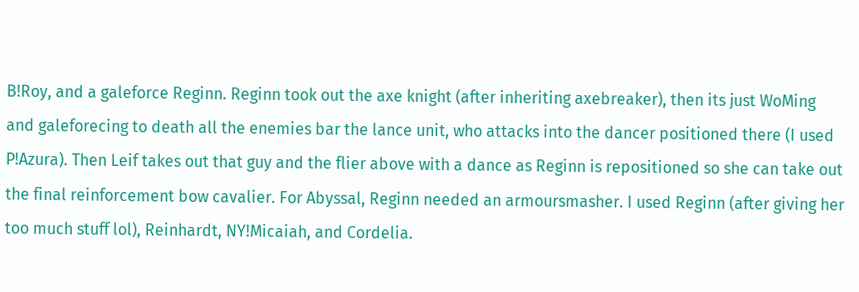B!Roy, and a galeforce Reginn. Reginn took out the axe knight (after inheriting axebreaker), then its just WoMing and galeforecing to death all the enemies bar the lance unit, who attacks into the dancer positioned there (I used P!Azura). Then Leif takes out that guy and the flier above with a dance as Reginn is repositioned so she can take out the final reinforcement bow cavalier. For Abyssal, Reginn needed an armoursmasher. I used Reginn (after giving her too much stuff lol), Reinhardt, NY!Micaiah, and Cordelia.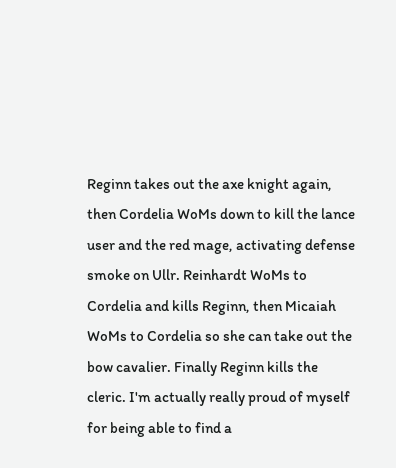Reginn takes out the axe knight again, then Cordelia WoMs down to kill the lance user and the red mage, activating defense smoke on Ullr. Reinhardt WoMs to Cordelia and kills Reginn, then Micaiah WoMs to Cordelia so she can take out the bow cavalier. Finally Reginn kills the cleric. I'm actually really proud of myself for being able to find a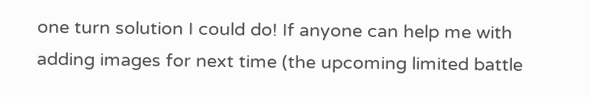one turn solution I could do! If anyone can help me with adding images for next time (the upcoming limited battle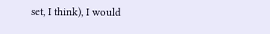set, I think), I would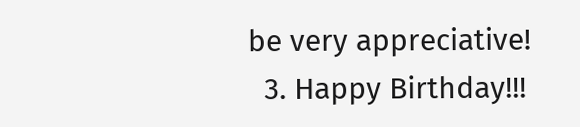be very appreciative!
  3. Happy Birthday!!!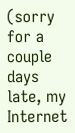(sorry for a couple days late, my Internet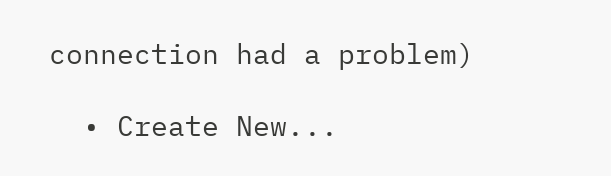connection had a problem)

  • Create New...